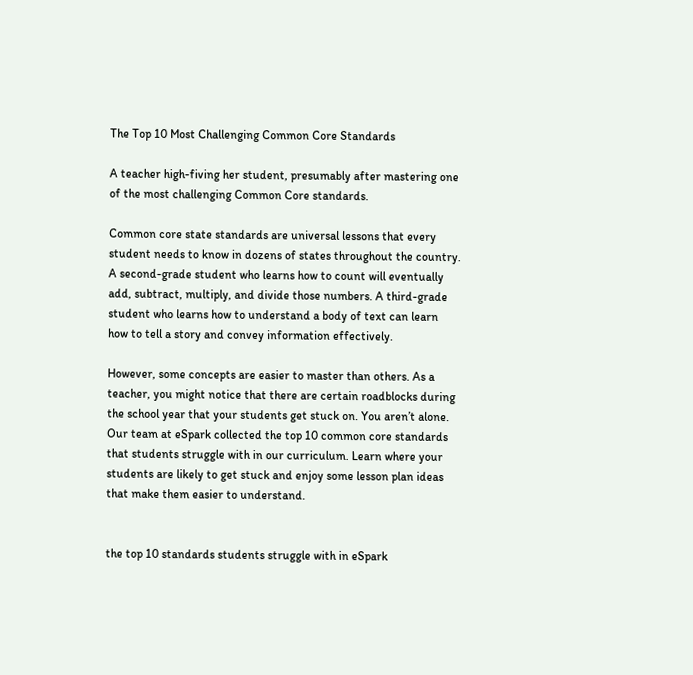The Top 10 Most Challenging Common Core Standards

A teacher high-fiving her student, presumably after mastering one of the most challenging Common Core standards.

Common core state standards are universal lessons that every student needs to know in dozens of states throughout the country. A second-grade student who learns how to count will eventually add, subtract, multiply, and divide those numbers. A third-grade student who learns how to understand a body of text can learn how to tell a story and convey information effectively.

However, some concepts are easier to master than others. As a teacher, you might notice that there are certain roadblocks during the school year that your students get stuck on. You aren’t alone. Our team at eSpark collected the top 10 common core standards that students struggle with in our curriculum. Learn where your students are likely to get stuck and enjoy some lesson plan ideas that make them easier to understand.


the top 10 standards students struggle with in eSpark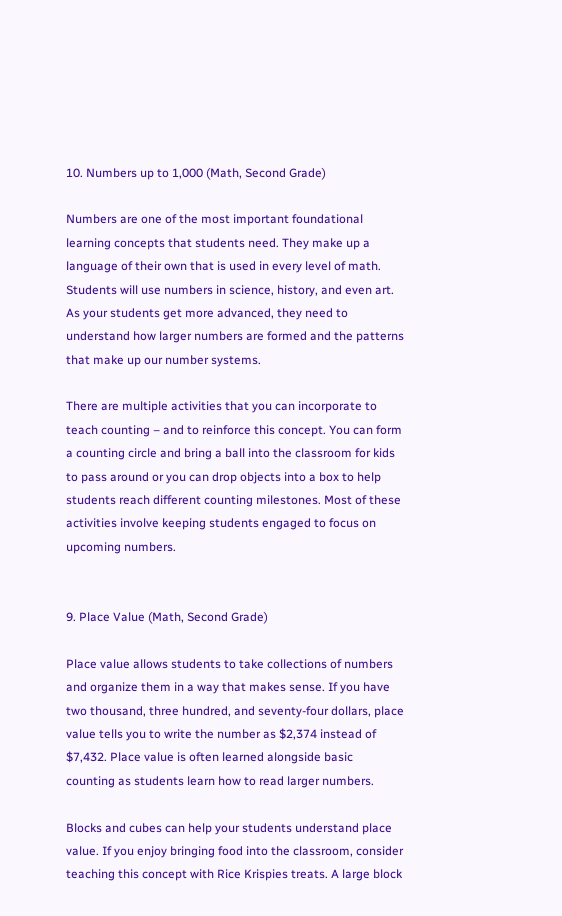10. Numbers up to 1,000 (Math, Second Grade)

Numbers are one of the most important foundational learning concepts that students need. They make up a language of their own that is used in every level of math. Students will use numbers in science, history, and even art. As your students get more advanced, they need to understand how larger numbers are formed and the patterns that make up our number systems.

There are multiple activities that you can incorporate to teach counting – and to reinforce this concept. You can form a counting circle and bring a ball into the classroom for kids to pass around or you can drop objects into a box to help students reach different counting milestones. Most of these activities involve keeping students engaged to focus on upcoming numbers.


9. Place Value (Math, Second Grade)

Place value allows students to take collections of numbers and organize them in a way that makes sense. If you have two thousand, three hundred, and seventy-four dollars, place value tells you to write the number as $2,374 instead of $7,432. Place value is often learned alongside basic counting as students learn how to read larger numbers.

Blocks and cubes can help your students understand place value. If you enjoy bringing food into the classroom, consider teaching this concept with Rice Krispies treats. A large block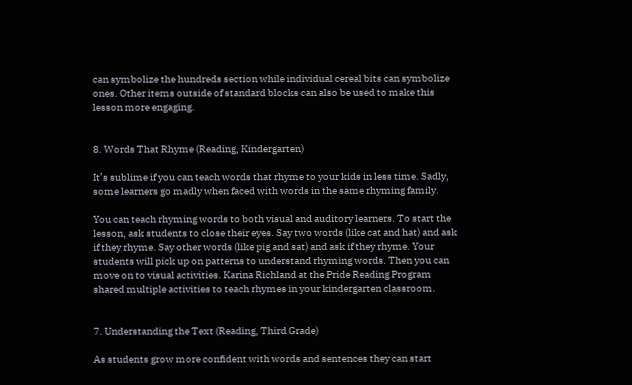can symbolize the hundreds section while individual cereal bits can symbolize ones. Other items outside of standard blocks can also be used to make this lesson more engaging.


8. Words That Rhyme (Reading, Kindergarten)

It’s sublime if you can teach words that rhyme to your kids in less time. Sadly, some learners go madly when faced with words in the same rhyming family.

You can teach rhyming words to both visual and auditory learners. To start the lesson, ask students to close their eyes. Say two words (like cat and hat) and ask if they rhyme. Say other words (like pig and sat) and ask if they rhyme. Your students will pick up on patterns to understand rhyming words. Then you can move on to visual activities. Karina Richland at the Pride Reading Program shared multiple activities to teach rhymes in your kindergarten classroom.


7. Understanding the Text (Reading, Third Grade)

As students grow more confident with words and sentences they can start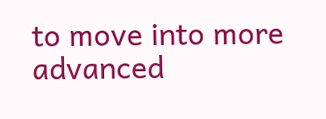to move into more advanced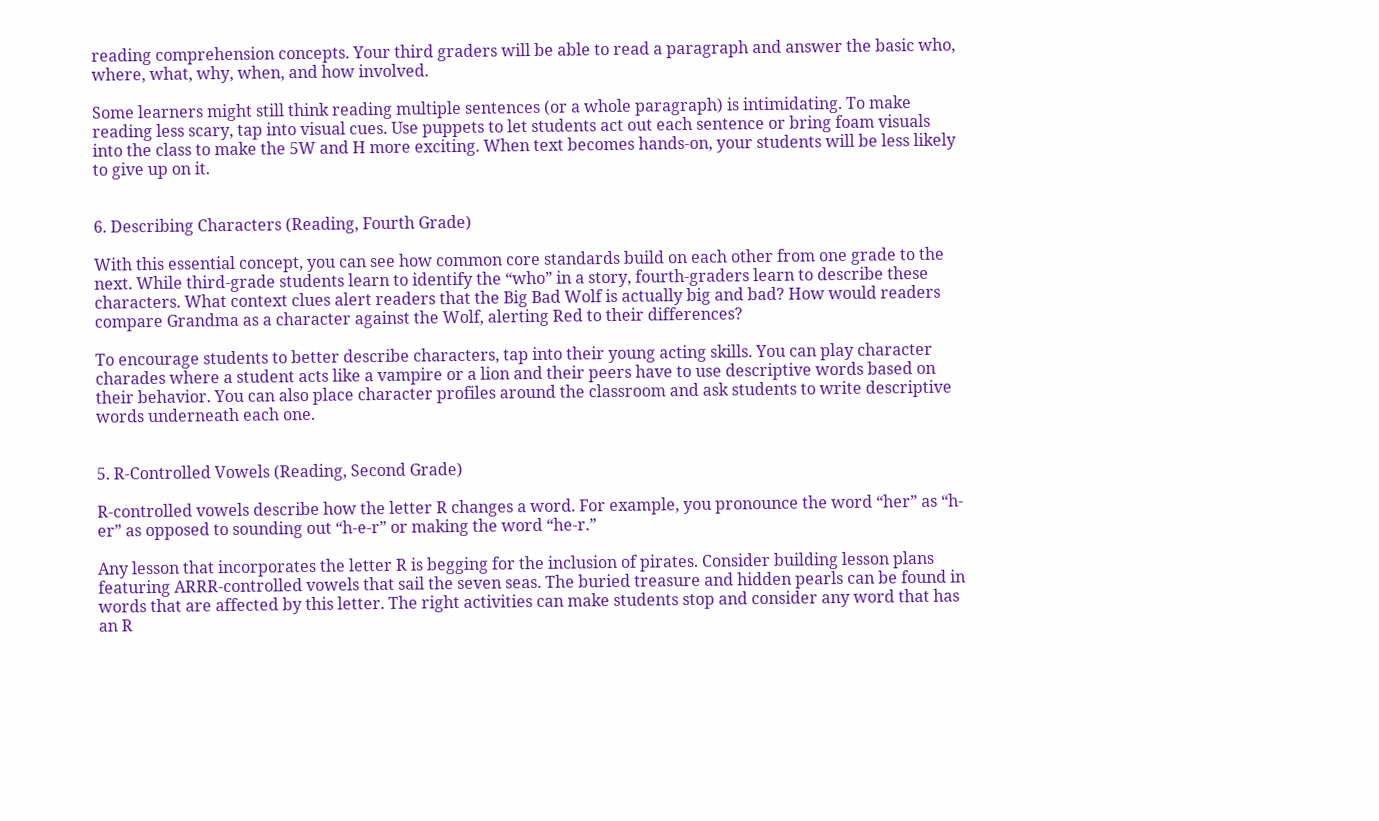reading comprehension concepts. Your third graders will be able to read a paragraph and answer the basic who, where, what, why, when, and how involved.

Some learners might still think reading multiple sentences (or a whole paragraph) is intimidating. To make reading less scary, tap into visual cues. Use puppets to let students act out each sentence or bring foam visuals into the class to make the 5W and H more exciting. When text becomes hands-on, your students will be less likely to give up on it.


6. Describing Characters (Reading, Fourth Grade)

With this essential concept, you can see how common core standards build on each other from one grade to the next. While third-grade students learn to identify the “who” in a story, fourth-graders learn to describe these characters. What context clues alert readers that the Big Bad Wolf is actually big and bad? How would readers compare Grandma as a character against the Wolf, alerting Red to their differences?

To encourage students to better describe characters, tap into their young acting skills. You can play character charades where a student acts like a vampire or a lion and their peers have to use descriptive words based on their behavior. You can also place character profiles around the classroom and ask students to write descriptive words underneath each one.


5. R-Controlled Vowels (Reading, Second Grade)

R-controlled vowels describe how the letter R changes a word. For example, you pronounce the word “her” as “h-er” as opposed to sounding out “h-e-r” or making the word “he-r.”

Any lesson that incorporates the letter R is begging for the inclusion of pirates. Consider building lesson plans featuring ARRR-controlled vowels that sail the seven seas. The buried treasure and hidden pearls can be found in words that are affected by this letter. The right activities can make students stop and consider any word that has an R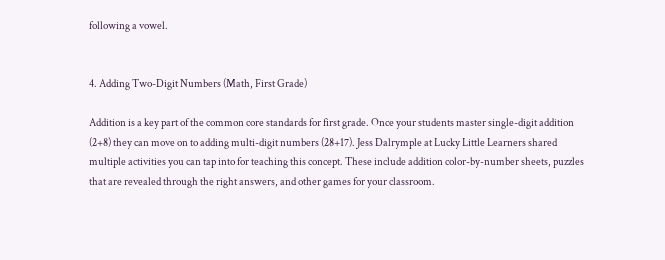following a vowel.


4. Adding Two-Digit Numbers (Math, First Grade)

Addition is a key part of the common core standards for first grade. Once your students master single-digit addition (2+8) they can move on to adding multi-digit numbers (28+17). Jess Dalrymple at Lucky Little Learners shared multiple activities you can tap into for teaching this concept. These include addition color-by-number sheets, puzzles that are revealed through the right answers, and other games for your classroom.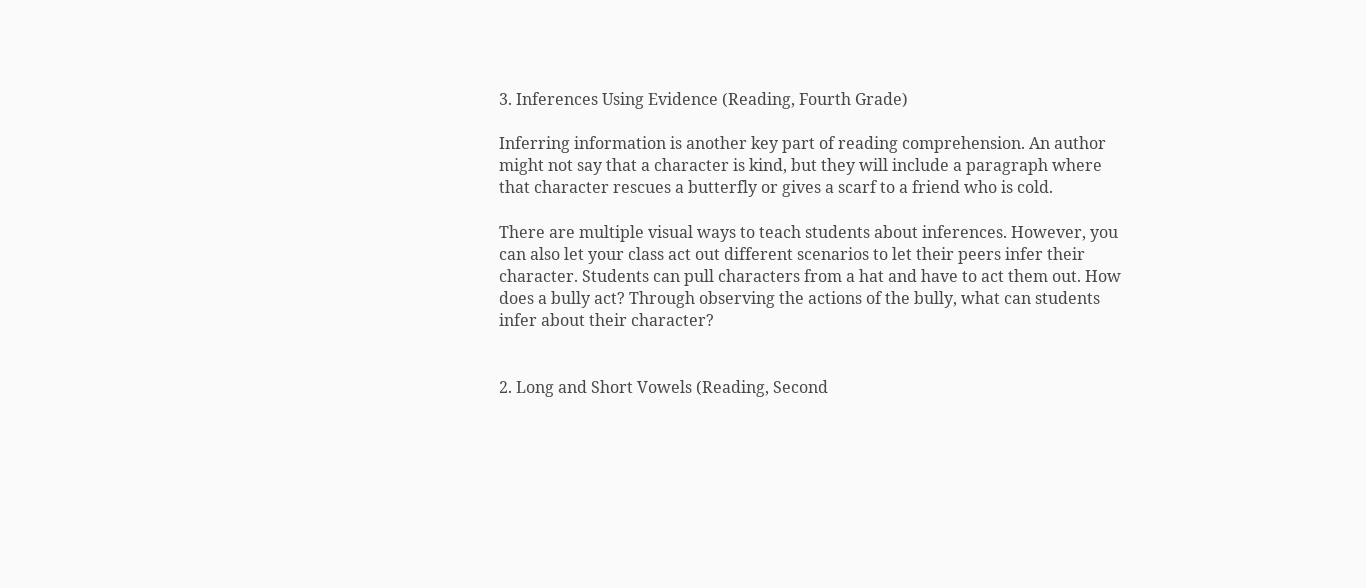3. Inferences Using Evidence (Reading, Fourth Grade)

Inferring information is another key part of reading comprehension. An author might not say that a character is kind, but they will include a paragraph where that character rescues a butterfly or gives a scarf to a friend who is cold.

There are multiple visual ways to teach students about inferences. However, you can also let your class act out different scenarios to let their peers infer their character. Students can pull characters from a hat and have to act them out. How does a bully act? Through observing the actions of the bully, what can students infer about their character?


2. Long and Short Vowels (Reading, Second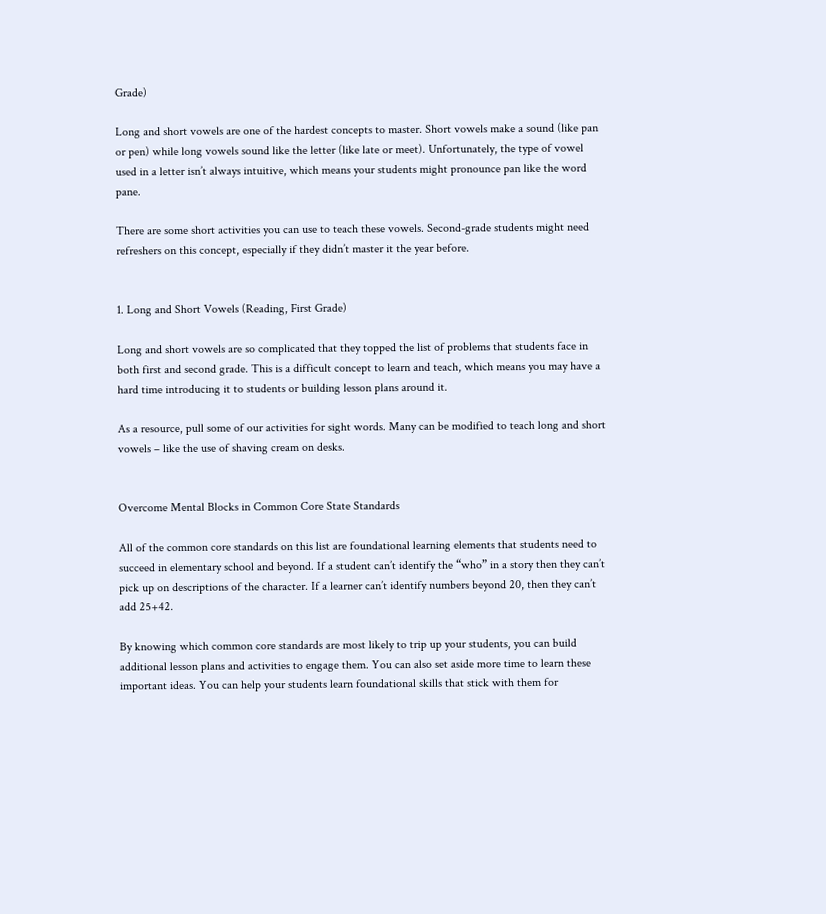Grade)

Long and short vowels are one of the hardest concepts to master. Short vowels make a sound (like pan or pen) while long vowels sound like the letter (like late or meet). Unfortunately, the type of vowel used in a letter isn’t always intuitive, which means your students might pronounce pan like the word pane.

There are some short activities you can use to teach these vowels. Second-grade students might need refreshers on this concept, especially if they didn’t master it the year before.


1. Long and Short Vowels (Reading, First Grade)

Long and short vowels are so complicated that they topped the list of problems that students face in both first and second grade. This is a difficult concept to learn and teach, which means you may have a hard time introducing it to students or building lesson plans around it.

As a resource, pull some of our activities for sight words. Many can be modified to teach long and short vowels – like the use of shaving cream on desks.


Overcome Mental Blocks in Common Core State Standards

All of the common core standards on this list are foundational learning elements that students need to succeed in elementary school and beyond. If a student can’t identify the “who” in a story then they can’t pick up on descriptions of the character. If a learner can’t identify numbers beyond 20, then they can’t add 25+42.

By knowing which common core standards are most likely to trip up your students, you can build additional lesson plans and activities to engage them. You can also set aside more time to learn these important ideas. You can help your students learn foundational skills that stick with them for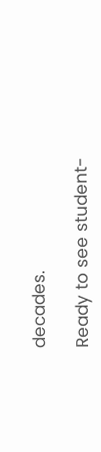decades.

Ready to see student-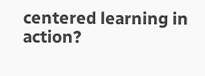centered learning in action?